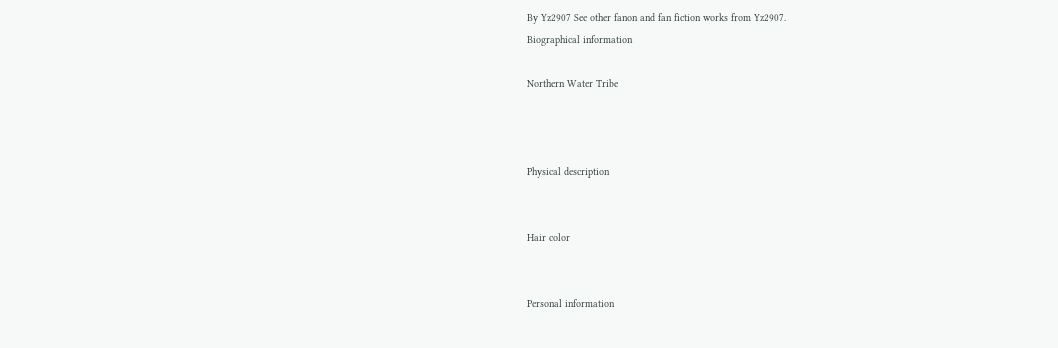By Yz2907 See other fanon and fan fiction works from Yz2907.
Biographical information

Northern Water Tribe



Physical description


Hair color


Personal information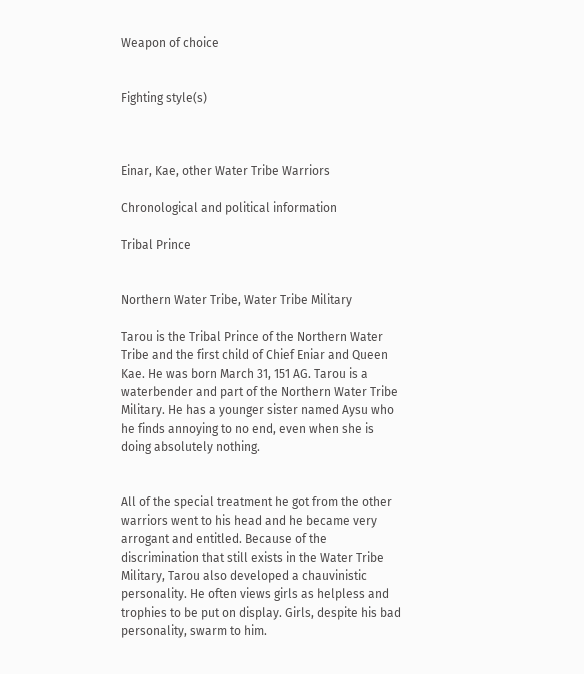Weapon of choice


Fighting style(s)



Einar, Kae, other Water Tribe Warriors

Chronological and political information

Tribal Prince


Northern Water Tribe, Water Tribe Military

Tarou is the Tribal Prince of the Northern Water Tribe and the first child of Chief Eniar and Queen Kae. He was born March 31, 151 AG. Tarou is a waterbender and part of the Northern Water Tribe Military. He has a younger sister named Aysu who he finds annoying to no end, even when she is doing absolutely nothing.


All of the special treatment he got from the other warriors went to his head and he became very arrogant and entitled. Because of the discrimination that still exists in the Water Tribe Military, Tarou also developed a chauvinistic personality. He often views girls as helpless and trophies to be put on display. Girls, despite his bad personality, swarm to him.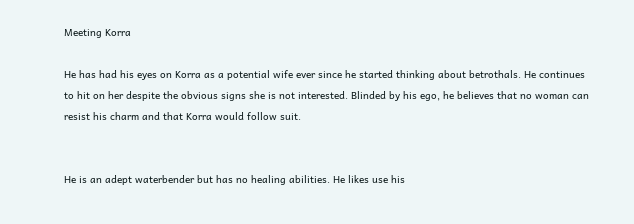Meeting Korra

He has had his eyes on Korra as a potential wife ever since he started thinking about betrothals. He continues to hit on her despite the obvious signs she is not interested. Blinded by his ego, he believes that no woman can resist his charm and that Korra would follow suit.


He is an adept waterbender but has no healing abilities. He likes use his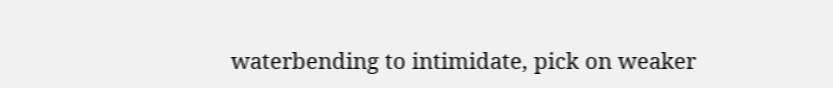waterbending to intimidate, pick on weaker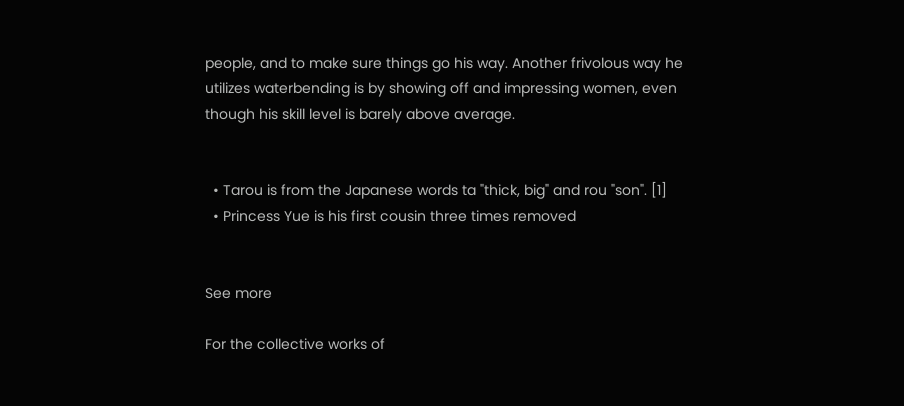people, and to make sure things go his way. Another frivolous way he utilizes waterbending is by showing off and impressing women, even though his skill level is barely above average.


  • Tarou is from the Japanese words ta "thick, big" and rou "son". [1]
  • Princess Yue is his first cousin three times removed


See more

For the collective works of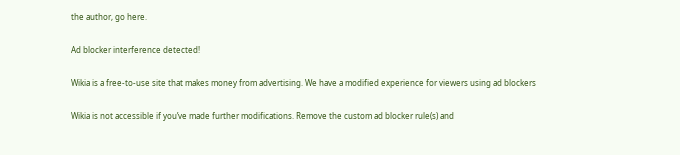the author, go here.

Ad blocker interference detected!

Wikia is a free-to-use site that makes money from advertising. We have a modified experience for viewers using ad blockers

Wikia is not accessible if you’ve made further modifications. Remove the custom ad blocker rule(s) and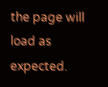the page will load as expected.